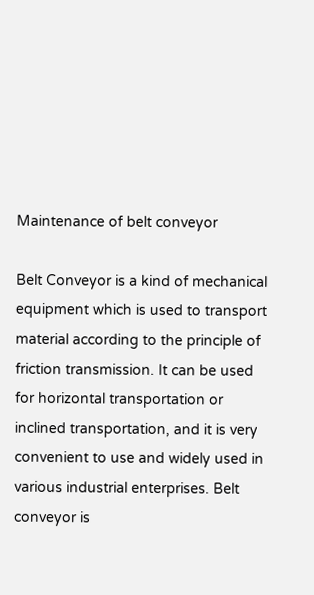Maintenance of belt conveyor

Belt Conveyor is a kind of mechanical equipment which is used to transport material according to the principle of friction transmission. It can be used for horizontal transportation or inclined transportation, and it is very convenient to use and widely used in various industrial enterprises. Belt conveyor is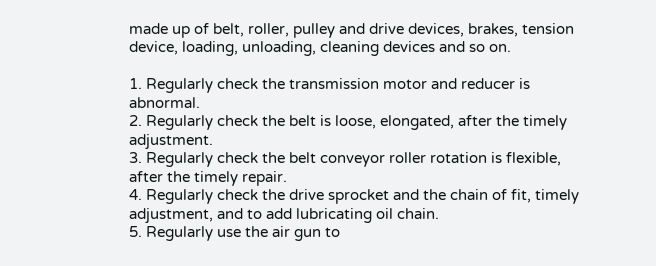made up of belt, roller, pulley and drive devices, brakes, tension device, loading, unloading, cleaning devices and so on.

1. Regularly check the transmission motor and reducer is abnormal.
2. Regularly check the belt is loose, elongated, after the timely adjustment.
3. Regularly check the belt conveyor roller rotation is flexible, after the timely repair.
4. Regularly check the drive sprocket and the chain of fit, timely adjustment, and to add lubricating oil chain.
5. Regularly use the air gun to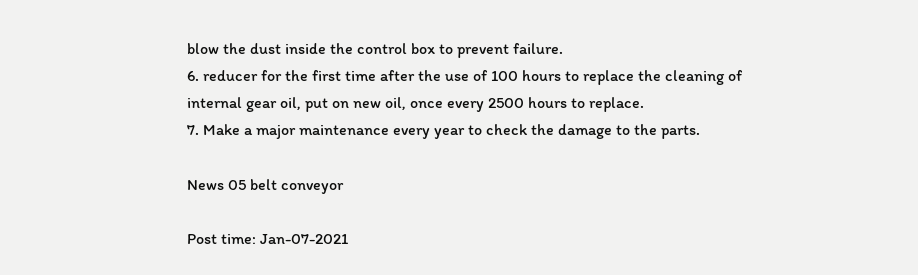blow the dust inside the control box to prevent failure.
6. reducer for the first time after the use of 100 hours to replace the cleaning of internal gear oil, put on new oil, once every 2500 hours to replace.
7. Make a major maintenance every year to check the damage to the parts.

News 05 belt conveyor

Post time: Jan-07-2021